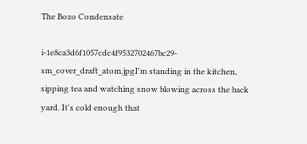The Bozo Condensate

i-1e8ca3d6f1057cdc4f9532702467bc29-sm_cover_draft_atom.jpgI'm standing in the kitchen, sipping tea and watching snow blowing across the back yard. It's cold enough that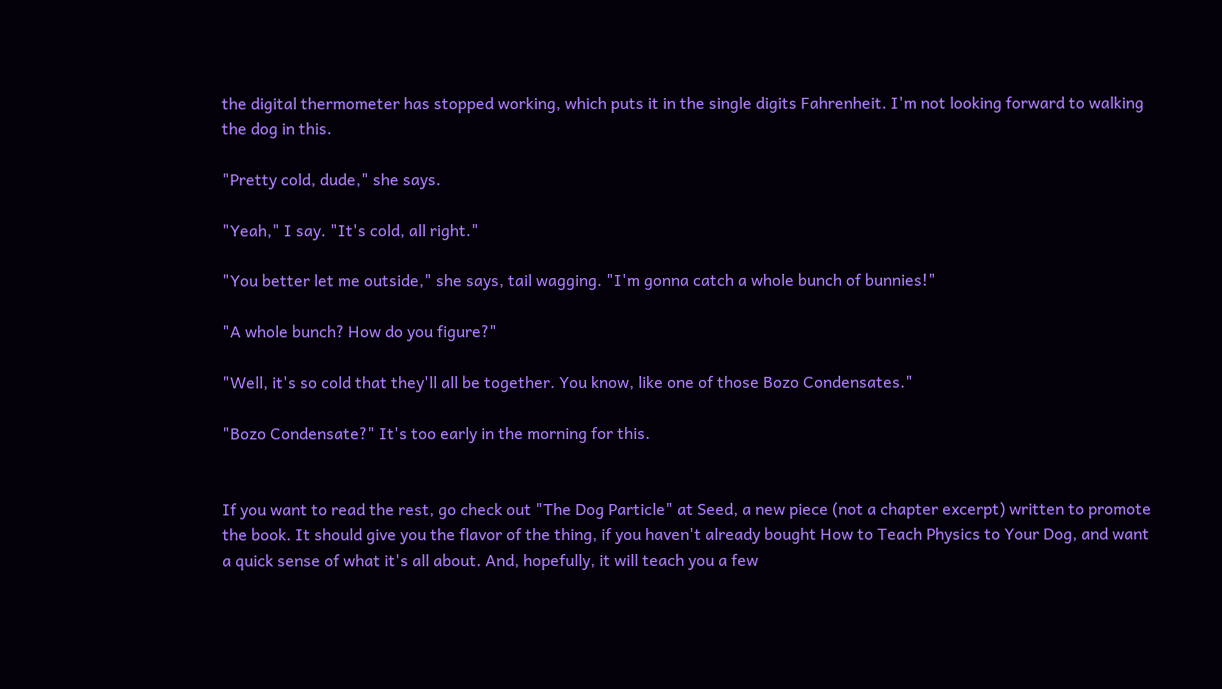the digital thermometer has stopped working, which puts it in the single digits Fahrenheit. I'm not looking forward to walking the dog in this.

"Pretty cold, dude," she says.

"Yeah," I say. "It's cold, all right."

"You better let me outside," she says, tail wagging. "I'm gonna catch a whole bunch of bunnies!"

"A whole bunch? How do you figure?"

"Well, it's so cold that they'll all be together. You know, like one of those Bozo Condensates."

"Bozo Condensate?" It's too early in the morning for this.


If you want to read the rest, go check out "The Dog Particle" at Seed, a new piece (not a chapter excerpt) written to promote the book. It should give you the flavor of the thing, if you haven't already bought How to Teach Physics to Your Dog, and want a quick sense of what it's all about. And, hopefully, it will teach you a few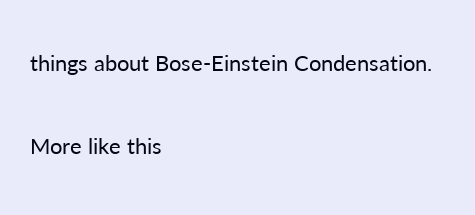things about Bose-Einstein Condensation.

More like this